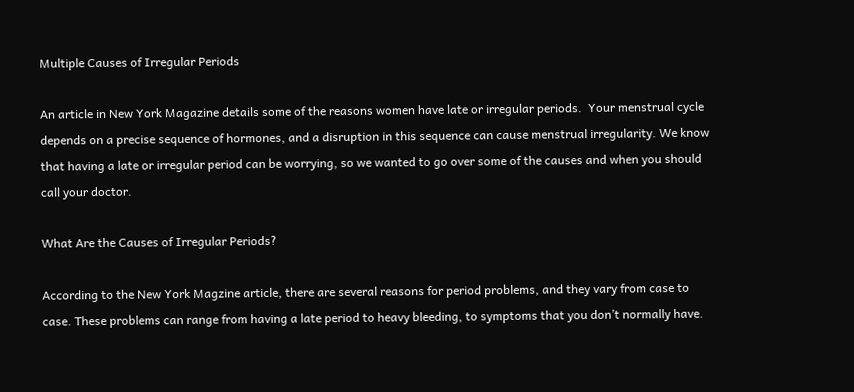Multiple Causes of Irregular Periods

An article in New York Magazine details some of the reasons women have late or irregular periods.  Your menstrual cycle depends on a precise sequence of hormones, and a disruption in this sequence can cause menstrual irregularity. We know that having a late or irregular period can be worrying, so we wanted to go over some of the causes and when you should call your doctor.

What Are the Causes of Irregular Periods?

According to the New York Magzine article, there are several reasons for period problems, and they vary from case to case. These problems can range from having a late period to heavy bleeding, to symptoms that you don’t normally have.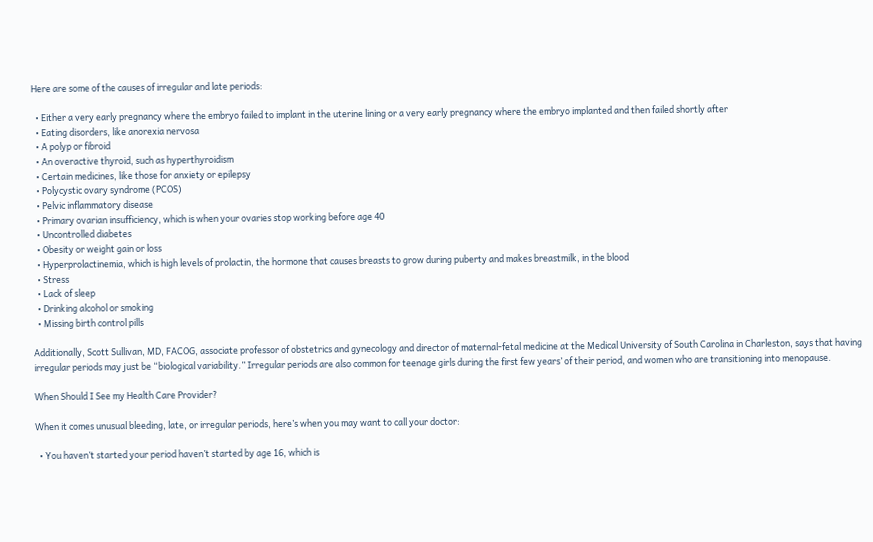Here are some of the causes of irregular and late periods:

  • Either a very early pregnancy where the embryo failed to implant in the uterine lining or a very early pregnancy where the embryo implanted and then failed shortly after
  • Eating disorders, like anorexia nervosa
  • A polyp or fibroid
  • An overactive thyroid, such as hyperthyroidism
  • Certain medicines, like those for anxiety or epilepsy
  • Polycystic ovary syndrome (PCOS)
  • Pelvic inflammatory disease
  • Primary ovarian insufficiency, which is when your ovaries stop working before age 40
  • Uncontrolled diabetes
  • Obesity or weight gain or loss
  • Hyperprolactinemia, which is high levels of prolactin, the hormone that causes breasts to grow during puberty and makes breastmilk, in the blood
  • Stress
  • Lack of sleep
  • Drinking alcohol or smoking
  • Missing birth control pills

Additionally, Scott Sullivan, MD, FACOG, associate professor of obstetrics and gynecology and director of maternal-fetal medicine at the Medical University of South Carolina in Charleston, says that having irregular periods may just be “biological variability.” Irregular periods are also common for teenage girls during the first few years’ of their period, and women who are transitioning into menopause.

When Should I See my Health Care Provider?

When it comes unusual bleeding, late, or irregular periods, here’s when you may want to call your doctor:

  • You haven’t started your period haven’t started by age 16, which is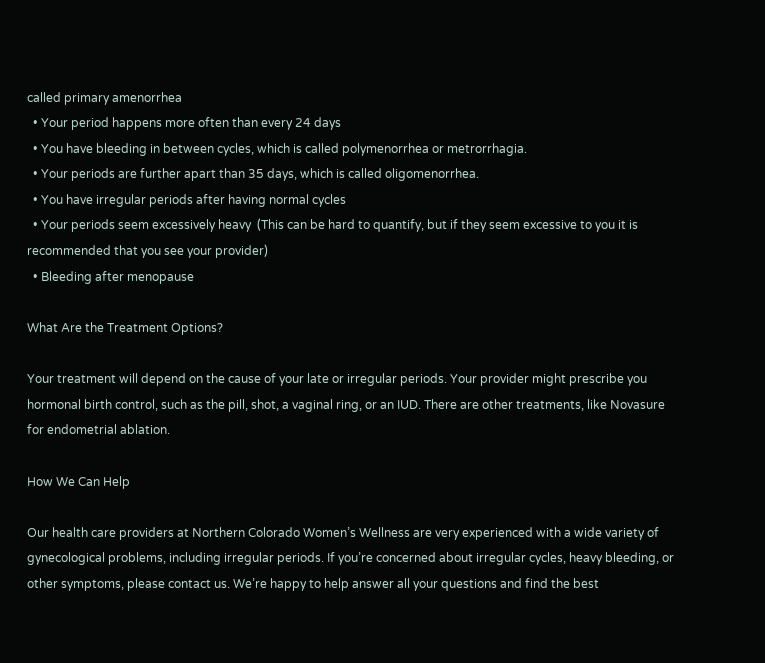called primary amenorrhea
  • Your period happens more often than every 24 days
  • You have bleeding in between cycles, which is called polymenorrhea or metrorrhagia.
  • Your periods are further apart than 35 days, which is called oligomenorrhea.
  • You have irregular periods after having normal cycles
  • Your periods seem excessively heavy  (This can be hard to quantify, but if they seem excessive to you it is recommended that you see your provider)
  • Bleeding after menopause

What Are the Treatment Options?

Your treatment will depend on the cause of your late or irregular periods. Your provider might prescribe you hormonal birth control, such as the pill, shot, a vaginal ring, or an IUD. There are other treatments, like Novasure for endometrial ablation.

How We Can Help

Our health care providers at Northern Colorado Women’s Wellness are very experienced with a wide variety of gynecological problems, including irregular periods. If you’re concerned about irregular cycles, heavy bleeding, or other symptoms, please contact us. We’re happy to help answer all your questions and find the best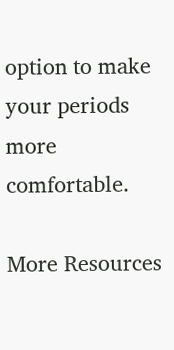option to make your periods more comfortable.

More Resources